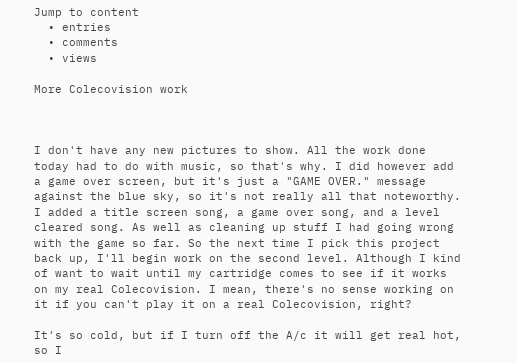Jump to content
  • entries
  • comments
  • views

More Colecovision work



I don't have any new pictures to show. All the work done today had to do with music, so that's why. I did however add a game over screen, but it's just a "GAME OVER." message against the blue sky, so it's not really all that noteworthy. I added a title screen song, a game over song, and a level cleared song. As well as cleaning up stuff I had going wrong with the game so far. So the next time I pick this project back up, I'll begin work on the second level. Although I kind of want to wait until my cartridge comes to see if it works on my real Colecovision. I mean, there's no sense working on it if you can't play it on a real Colecovision, right?

It's so cold, but if I turn off the A/c it will get real hot, so I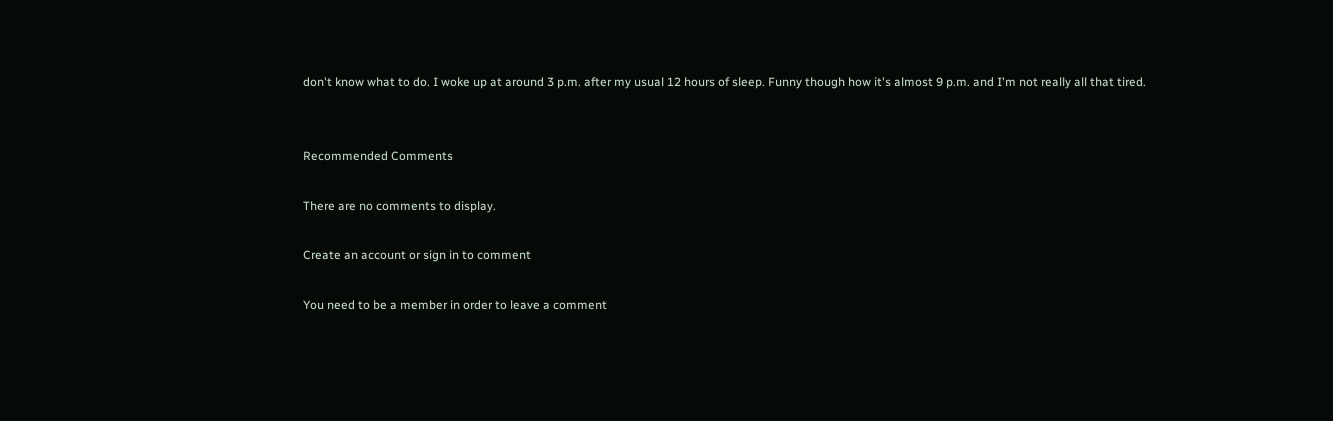don't know what to do. I woke up at around 3 p.m. after my usual 12 hours of sleep. Funny though how it's almost 9 p.m. and I'm not really all that tired.


Recommended Comments

There are no comments to display.

Create an account or sign in to comment

You need to be a member in order to leave a comment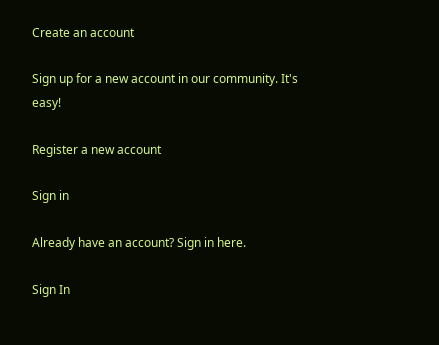Create an account

Sign up for a new account in our community. It's easy!

Register a new account

Sign in

Already have an account? Sign in here.

Sign In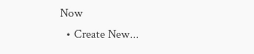Now
  • Create New...